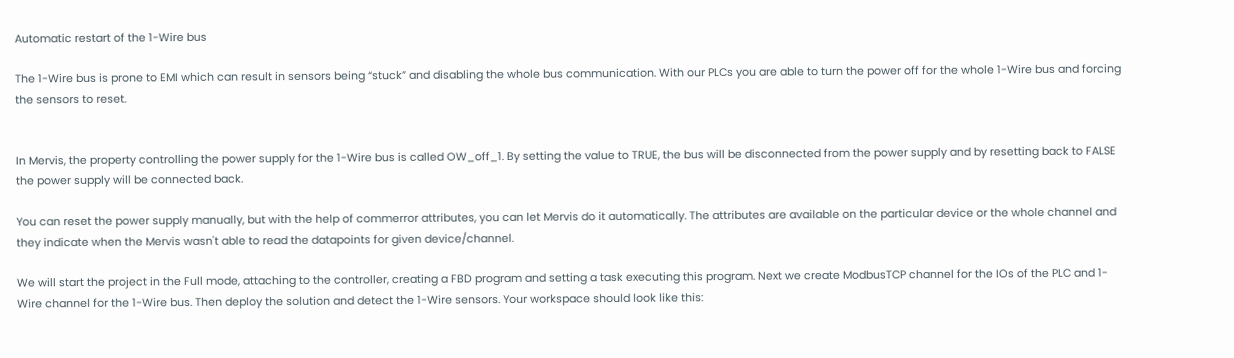Automatic restart of the 1-Wire bus

The 1-Wire bus is prone to EMI which can result in sensors being “stuck” and disabling the whole bus communication. With our PLCs you are able to turn the power off for the whole 1-Wire bus and forcing the sensors to reset.


In Mervis, the property controlling the power supply for the 1-Wire bus is called OW_off_1. By setting the value to TRUE, the bus will be disconnected from the power supply and by resetting back to FALSE the power supply will be connected back.

You can reset the power supply manually, but with the help of commerror attributes, you can let Mervis do it automatically. The attributes are available on the particular device or the whole channel and they indicate when the Mervis wasn't able to read the datapoints for given device/channel.

We will start the project in the Full mode, attaching to the controller, creating a FBD program and setting a task executing this program. Next we create ModbusTCP channel for the IOs of the PLC and 1-Wire channel for the 1-Wire bus. Then deploy the solution and detect the 1-Wire sensors. Your workspace should look like this: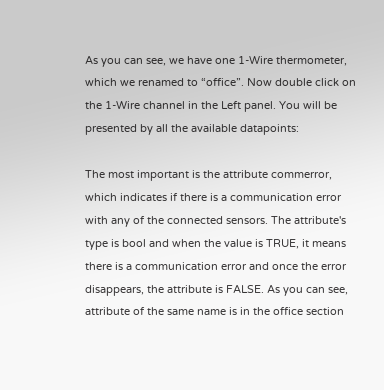As you can see, we have one 1-Wire thermometer, which we renamed to “office”. Now double click on the 1-Wire channel in the Left panel. You will be presented by all the available datapoints:

The most important is the attribute commerror, which indicates if there is a communication error with any of the connected sensors. The attribute's type is bool and when the value is TRUE, it means there is a communication error and once the error disappears, the attribute is FALSE. As you can see, attribute of the same name is in the office section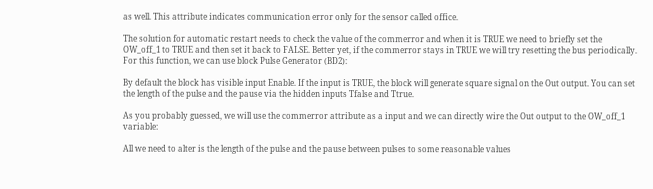as well. This attribute indicates communication error only for the sensor called office.

The solution for automatic restart needs to check the value of the commerror and when it is TRUE we need to briefly set the OW_off_1 to TRUE and then set it back to FALSE. Better yet, if the commerror stays in TRUE we will try resetting the bus periodically. For this function, we can use block Pulse Generator (BD2):

By default the block has visible input Enable. If the input is TRUE, the block will generate square signal on the Out output. You can set the length of the pulse and the pause via the hidden inputs Tfalse and Ttrue.

As you probably guessed, we will use the commerror attribute as a input and we can directly wire the Out output to the OW_off_1 variable:

All we need to alter is the length of the pulse and the pause between pulses to some reasonable values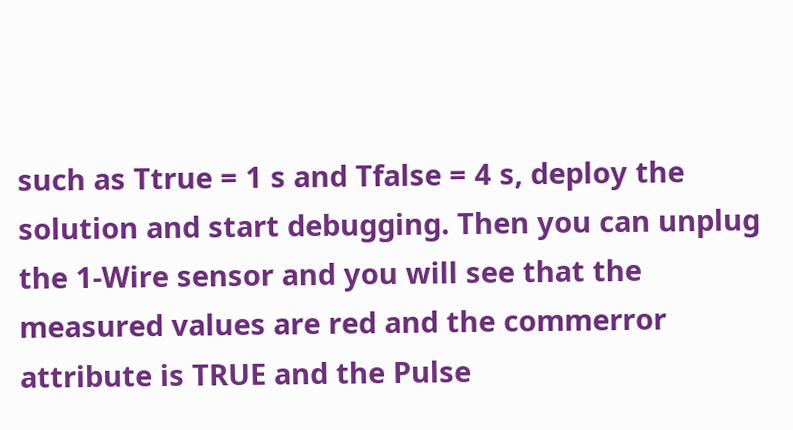such as Ttrue = 1 s and Tfalse = 4 s, deploy the solution and start debugging. Then you can unplug the 1-Wire sensor and you will see that the measured values are red and the commerror attribute is TRUE and the Pulse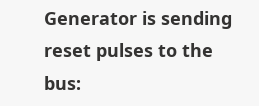Generator is sending reset pulses to the bus: